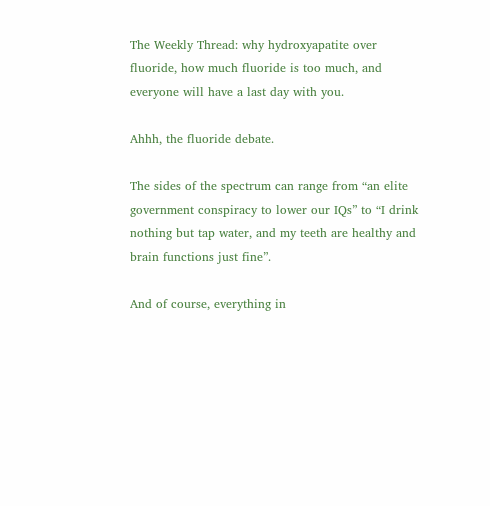The Weekly Thread: why hydroxyapatite over fluoride, how much fluoride is too much, and everyone will have a last day with you.

Ahhh, the fluoride debate.

The sides of the spectrum can range from “an elite government conspiracy to lower our IQs” to “I drink nothing but tap water, and my teeth are healthy and brain functions just fine”.

And of course, everything in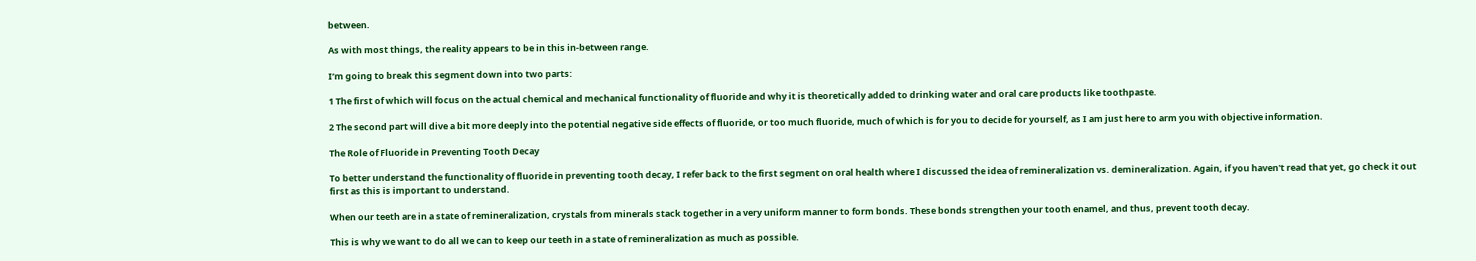between.

As with most things, the reality appears to be in this in-between range.

I’m going to break this segment down into two parts:

1 The first of which will focus on the actual chemical and mechanical functionality of fluoride and why it is theoretically added to drinking water and oral care products like toothpaste.

2 The second part will dive a bit more deeply into the potential negative side effects of fluoride, or too much fluoride, much of which is for you to decide for yourself, as I am just here to arm you with objective information.

The Role of Fluoride in Preventing Tooth Decay

To better understand the functionality of fluoride in preventing tooth decay, I refer back to the first segment on oral health where I discussed the idea of remineralization vs. demineralization. Again, if you haven't read that yet, go check it out first as this is important to understand.

When our teeth are in a state of remineralization, crystals from minerals stack together in a very uniform manner to form bonds. These bonds strengthen your tooth enamel, and thus, prevent tooth decay.

This is why we want to do all we can to keep our teeth in a state of remineralization as much as possible.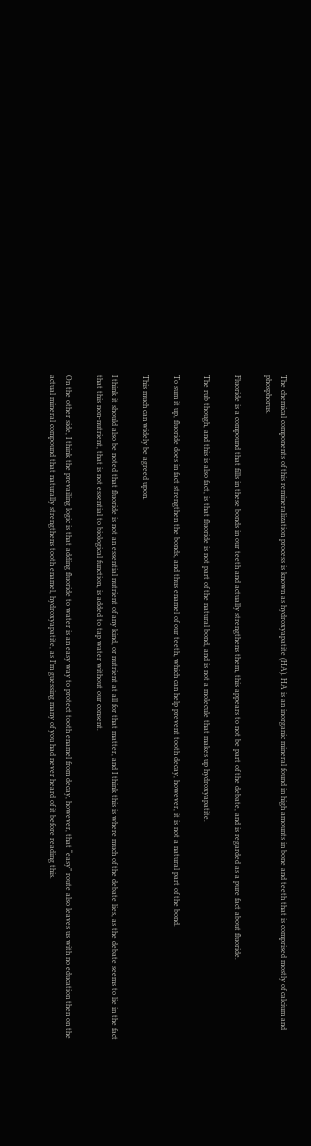The chemical components of this remineralization process is known as hydroxyapatite (HA). HA is an inorganic mineral found in high amounts in bone and teeth that is comprised mostly of calcium and phosphorus.

Fluoride is a compound that fills in these bonds in our teeth and actually strengthens them, this appears to not be part of the debate, and is regarded as a pure fact about fluoride.

The rub though, and this is also fact, is that fluoride is not part of the natural bond, and is not a molecule that makes up hydroxyapatite.

To sum it up, fluoride does in fact strengthen the bonds, and thus enamel of our teeth, which can help prevent tooth decay, however, it is not a natural part of the bond.

This much can widely be agreed upon.

I think it should also be noted that fluoride is not an essential nutrient of any kind, or nutrient at all for that matter, and I think this is where much of the debate lies, as the debate seems to lie in the fact that this non-nutrient, that is not essential to biological function, is added to tap water without our consent.

On the other side, I think the prevailing logic is that adding fluoride to water is an easy way to protect tooth enamel from decay, however, that “easy” route also leaves us with no education then on the actual mineral compound that naturally strengthens tooth enamel, hydroxyapatite, as I’m guessing many of you had never heard of it before reading this.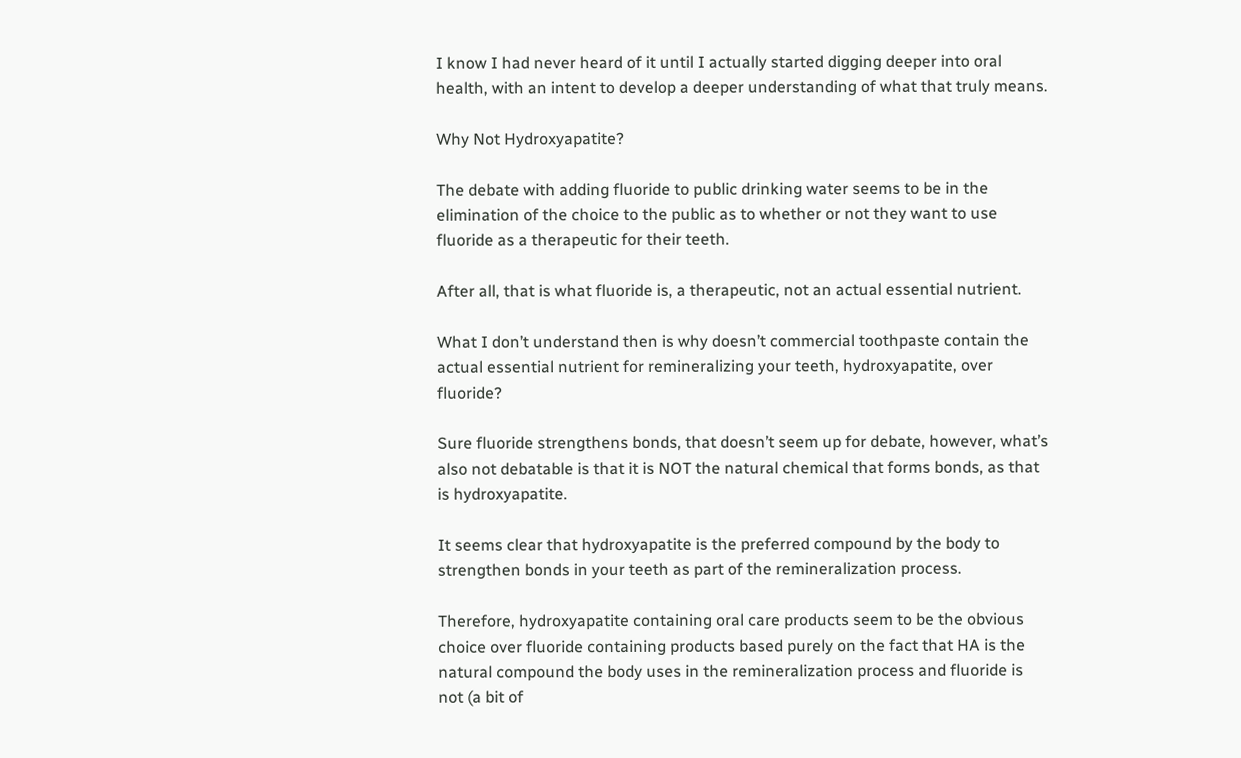I know I had never heard of it until I actually started digging deeper into oral health, with an intent to develop a deeper understanding of what that truly means.

Why Not Hydroxyapatite?

The debate with adding fluoride to public drinking water seems to be in the elimination of the choice to the public as to whether or not they want to use fluoride as a therapeutic for their teeth.

After all, that is what fluoride is, a therapeutic, not an actual essential nutrient.

What I don’t understand then is why doesn’t commercial toothpaste contain the actual essential nutrient for remineralizing your teeth, hydroxyapatite, over fluoride?

Sure fluoride strengthens bonds, that doesn’t seem up for debate, however, what’s also not debatable is that it is NOT the natural chemical that forms bonds, as that is hydroxyapatite.

It seems clear that hydroxyapatite is the preferred compound by the body to strengthen bonds in your teeth as part of the remineralization process.

Therefore, hydroxyapatite containing oral care products seem to be the obvious choice over fluoride containing products based purely on the fact that HA is the natural compound the body uses in the remineralization process and fluoride is not (a bit of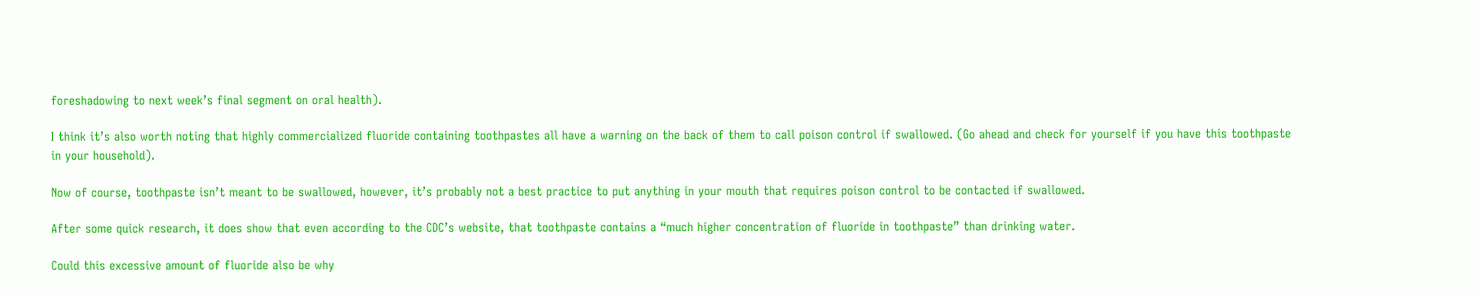foreshadowing to next week’s final segment on oral health).

I think it’s also worth noting that highly commercialized fluoride containing toothpastes all have a warning on the back of them to call poison control if swallowed. (Go ahead and check for yourself if you have this toothpaste in your household).

Now of course, toothpaste isn’t meant to be swallowed, however, it’s probably not a best practice to put anything in your mouth that requires poison control to be contacted if swallowed.

After some quick research, it does show that even according to the CDC’s website, that toothpaste contains a “much higher concentration of fluoride in toothpaste” than drinking water.

Could this excessive amount of fluoride also be why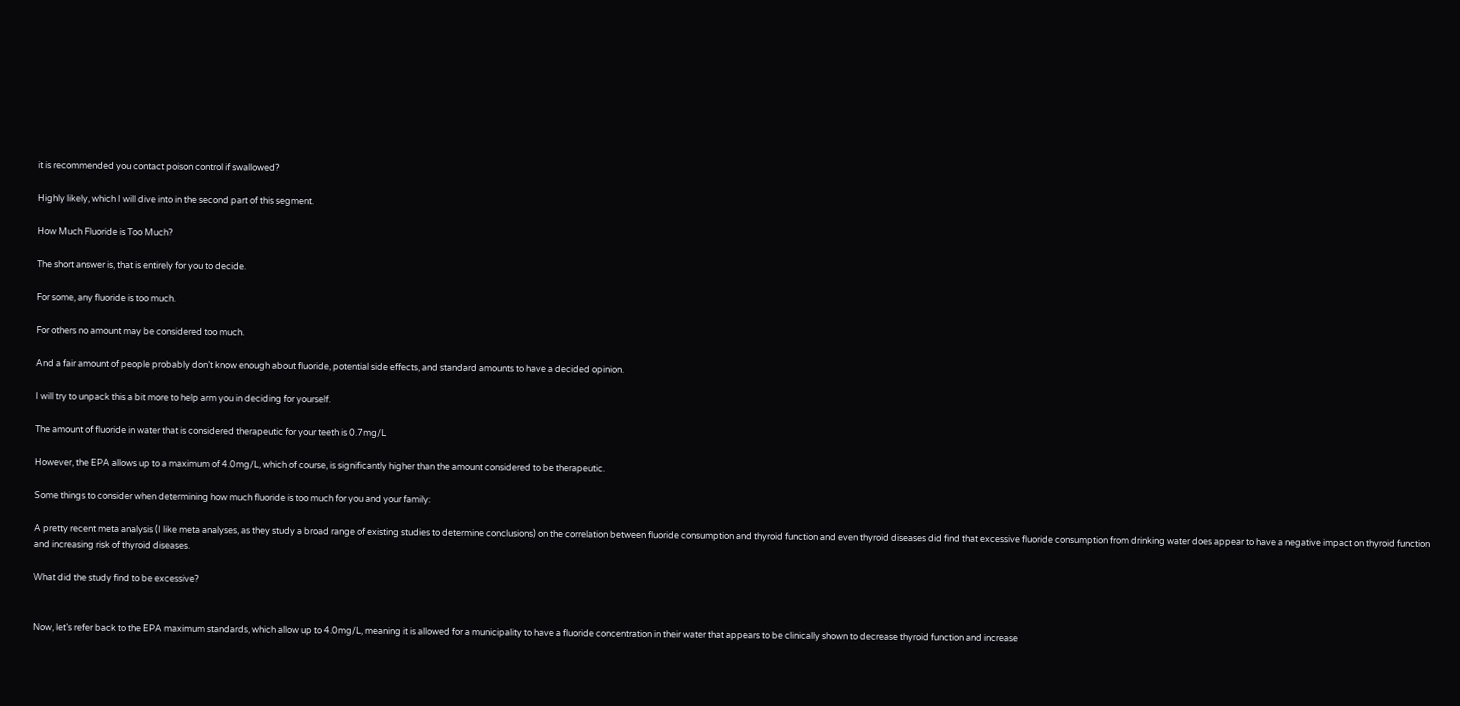it is recommended you contact poison control if swallowed?

Highly likely, which I will dive into in the second part of this segment.

How Much Fluoride is Too Much?

The short answer is, that is entirely for you to decide.

For some, any fluoride is too much.

For others no amount may be considered too much.

And a fair amount of people probably don’t know enough about fluoride, potential side effects, and standard amounts to have a decided opinion.

I will try to unpack this a bit more to help arm you in deciding for yourself.

The amount of fluoride in water that is considered therapeutic for your teeth is 0.7mg/L

However, the EPA allows up to a maximum of 4.0mg/L, which of course, is significantly higher than the amount considered to be therapeutic.

Some things to consider when determining how much fluoride is too much for you and your family:

A pretty recent meta analysis (I like meta analyses, as they study a broad range of existing studies to determine conclusions) on the correlation between fluoride consumption and thyroid function and even thyroid diseases did find that excessive fluoride consumption from drinking water does appear to have a negative impact on thyroid function and increasing risk of thyroid diseases.

What did the study find to be excessive?


Now, let’s refer back to the EPA maximum standards, which allow up to 4.0mg/L, meaning it is allowed for a municipality to have a fluoride concentration in their water that appears to be clinically shown to decrease thyroid function and increase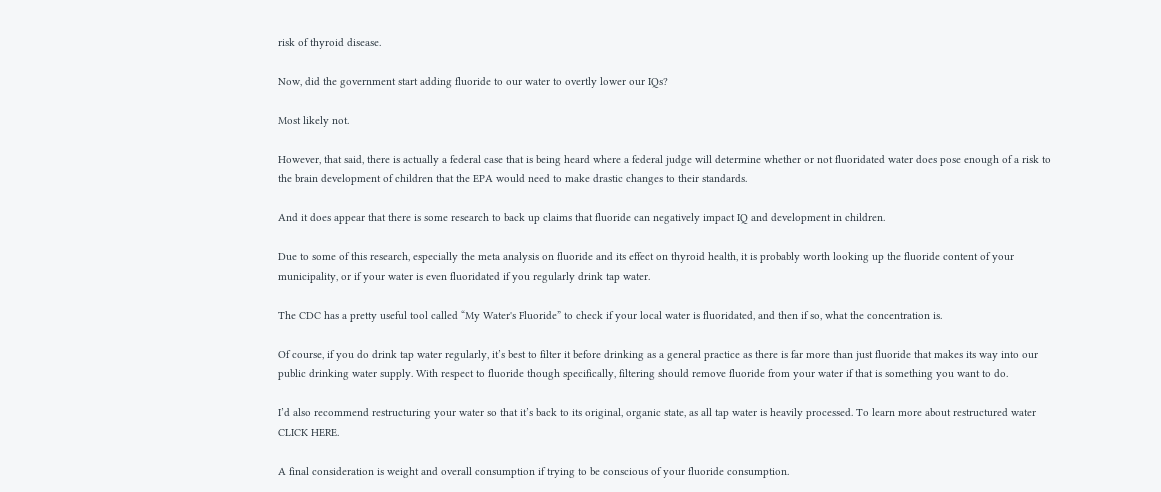risk of thyroid disease.

Now, did the government start adding fluoride to our water to overtly lower our IQs?

Most likely not.

However, that said, there is actually a federal case that is being heard where a federal judge will determine whether or not fluoridated water does pose enough of a risk to the brain development of children that the EPA would need to make drastic changes to their standards.

And it does appear that there is some research to back up claims that fluoride can negatively impact IQ and development in children.

Due to some of this research, especially the meta analysis on fluoride and its effect on thyroid health, it is probably worth looking up the fluoride content of your municipality, or if your water is even fluoridated if you regularly drink tap water.

The CDC has a pretty useful tool called “My Water's Fluoride” to check if your local water is fluoridated, and then if so, what the concentration is.

Of course, if you do drink tap water regularly, it’s best to filter it before drinking as a general practice as there is far more than just fluoride that makes its way into our public drinking water supply. With respect to fluoride though specifically, filtering should remove fluoride from your water if that is something you want to do.

I’d also recommend restructuring your water so that it’s back to its original, organic state, as all tap water is heavily processed. To learn more about restructured water CLICK HERE.

A final consideration is weight and overall consumption if trying to be conscious of your fluoride consumption.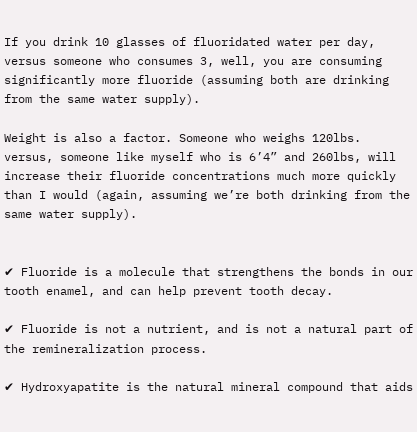If you drink 10 glasses of fluoridated water per day, versus someone who consumes 3, well, you are consuming significantly more fluoride (assuming both are drinking from the same water supply).

Weight is also a factor. Someone who weighs 120lbs. versus, someone like myself who is 6’4” and 260lbs, will increase their fluoride concentrations much more quickly than I would (again, assuming we’re both drinking from the same water supply).


✔ Fluoride is a molecule that strengthens the bonds in our tooth enamel, and can help prevent tooth decay.

✔ Fluoride is not a nutrient, and is not a natural part of the remineralization process.

✔ Hydroxyapatite is the natural mineral compound that aids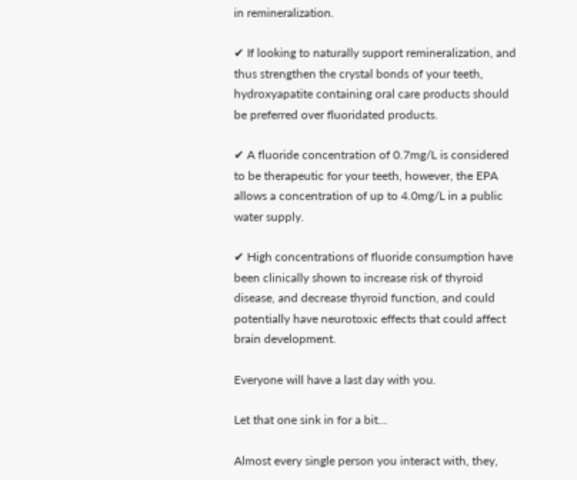in remineralization.

✔ If looking to naturally support remineralization, and thus strengthen the crystal bonds of your teeth, hydroxyapatite containing oral care products should be preferred over fluoridated products.

✔ A fluoride concentration of 0.7mg/L is considered to be therapeutic for your teeth, however, the EPA allows a concentration of up to 4.0mg/L in a public water supply.

✔ High concentrations of fluoride consumption have been clinically shown to increase risk of thyroid disease, and decrease thyroid function, and could potentially have neurotoxic effects that could affect brain development.

Everyone will have a last day with you.

Let that one sink in for a bit…

Almost every single person you interact with, they,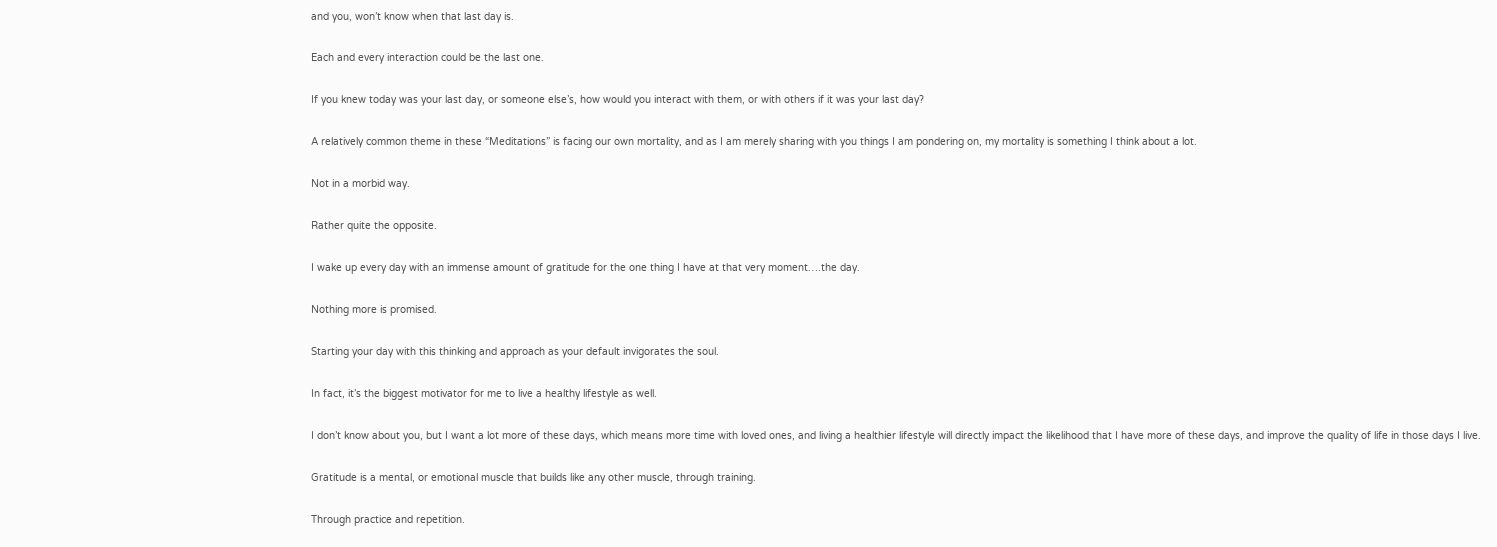and you, won’t know when that last day is.

Each and every interaction could be the last one.

If you knew today was your last day, or someone else’s, how would you interact with them, or with others if it was your last day?

A relatively common theme in these “Meditations” is facing our own mortality, and as I am merely sharing with you things I am pondering on, my mortality is something I think about a lot.

Not in a morbid way.

Rather quite the opposite.

I wake up every day with an immense amount of gratitude for the one thing I have at that very moment….the day.

Nothing more is promised.

Starting your day with this thinking and approach as your default invigorates the soul.

In fact, it’s the biggest motivator for me to live a healthy lifestyle as well.

I don’t know about you, but I want a lot more of these days, which means more time with loved ones, and living a healthier lifestyle will directly impact the likelihood that I have more of these days, and improve the quality of life in those days I live.

Gratitude is a mental, or emotional muscle that builds like any other muscle, through training.

Through practice and repetition.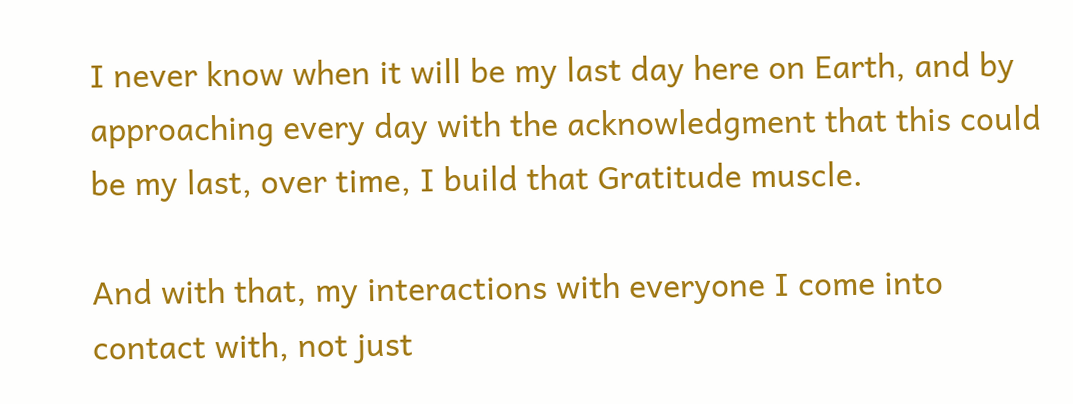I never know when it will be my last day here on Earth, and by approaching every day with the acknowledgment that this could be my last, over time, I build that Gratitude muscle.

And with that, my interactions with everyone I come into contact with, not just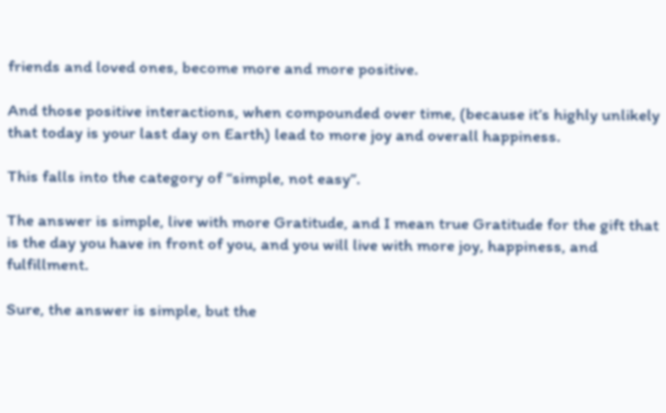friends and loved ones, become more and more positive.

And those positive interactions, when compounded over time, (because it’s highly unlikely that today is your last day on Earth) lead to more joy and overall happiness.

This falls into the category of “simple, not easy”.

The answer is simple, live with more Gratitude, and I mean true Gratitude for the gift that is the day you have in front of you, and you will live with more joy, happiness, and fulfillment.

Sure, the answer is simple, but the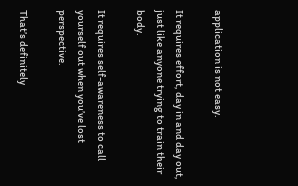application is not easy.

It requires effort, day in and day out, just like anyone trying to train their body.

It requires self-awareness to call yourself out when you’ve lost perspective.

That’s definitely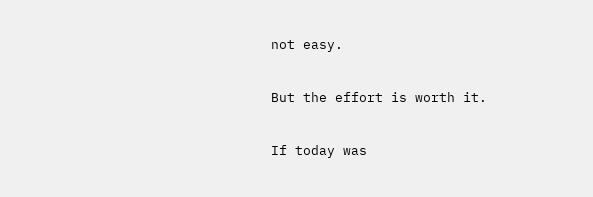not easy.

But the effort is worth it.

If today was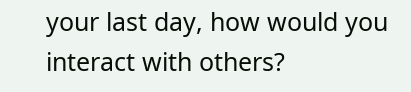your last day, how would you interact with others?